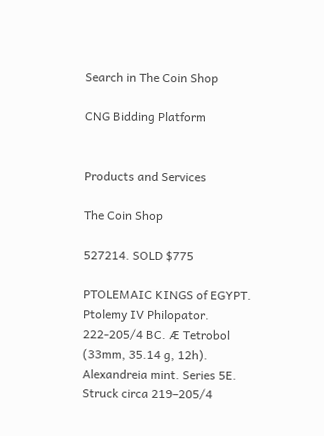Search in The Coin Shop

CNG Bidding Platform


Products and Services

The Coin Shop

527214. SOLD $775

PTOLEMAIC KINGS of EGYPT. Ptolemy IV Philopator. 222-205/4 BC. Æ Tetrobol (33mm, 35.14 g, 12h). Alexandreia mint. Series 5E. Struck circa 219–205/4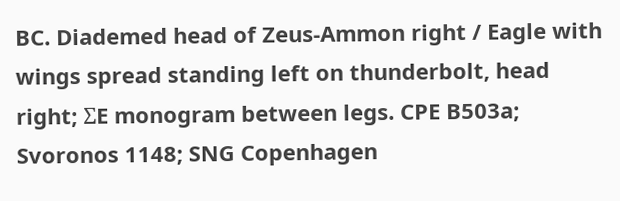BC. Diademed head of Zeus-Ammon right / Eagle with wings spread standing left on thunderbolt, head right; ΣE monogram between legs. CPE B503a; Svoronos 1148; SNG Copenhagen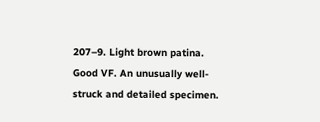207–9. Light brown patina. Good VF. An unusually well-struck and detailed specimen.